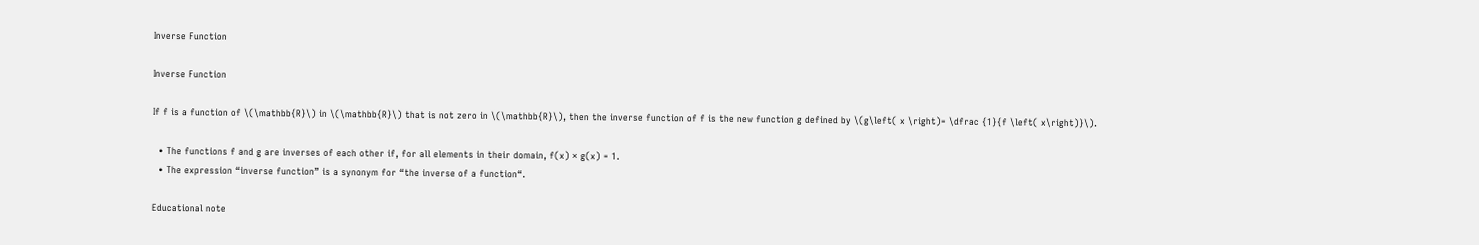Inverse Function

Inverse Function

If f is a function of \(\mathbb{R}\) in \(\mathbb{R}\) that is not zero in \(\mathbb{R}\), then the inverse function of f is the new function g defined by \(g\left( x \right)= \dfrac {1}{f \left( x\right)}\).

  • The functions f and g are inverses of each other if, for all elements in their domain, f(x) × g(x) = 1.
  • The expression “inverse function” is a synonym for “the inverse of a function“.

Educational note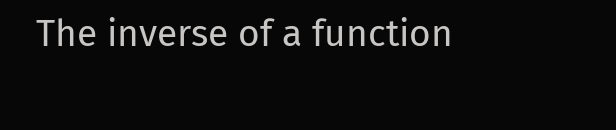The inverse of a function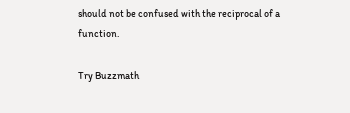should not be confused with the reciprocal of a function.

Try Buzzmath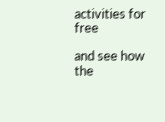activities for free

and see how the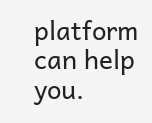platform can help you.